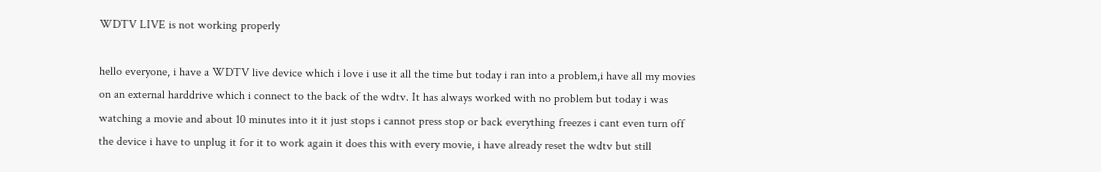WDTV LIVE is not working properly

hello everyone, i have a WDTV live device which i love i use it all the time but today i ran into a problem,i have all my movies on an external harddrive which i connect to the back of the wdtv. It has always worked with no problem but today i was watching a movie and about 10 minutes into it it just stops i cannot press stop or back everything freezes i cant even turn off the device i have to unplug it for it to work again it does this with every movie, i have already reset the wdtv but still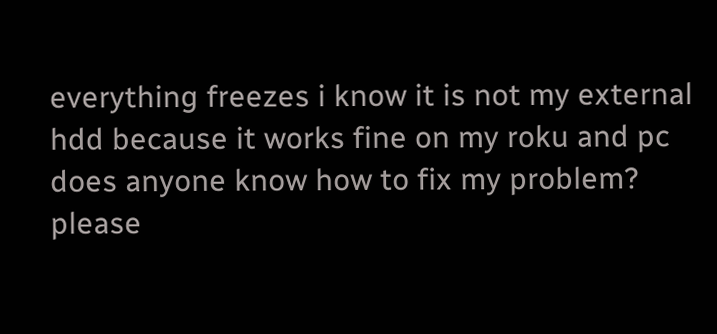everything freezes i know it is not my external hdd because it works fine on my roku and pc does anyone know how to fix my problem? please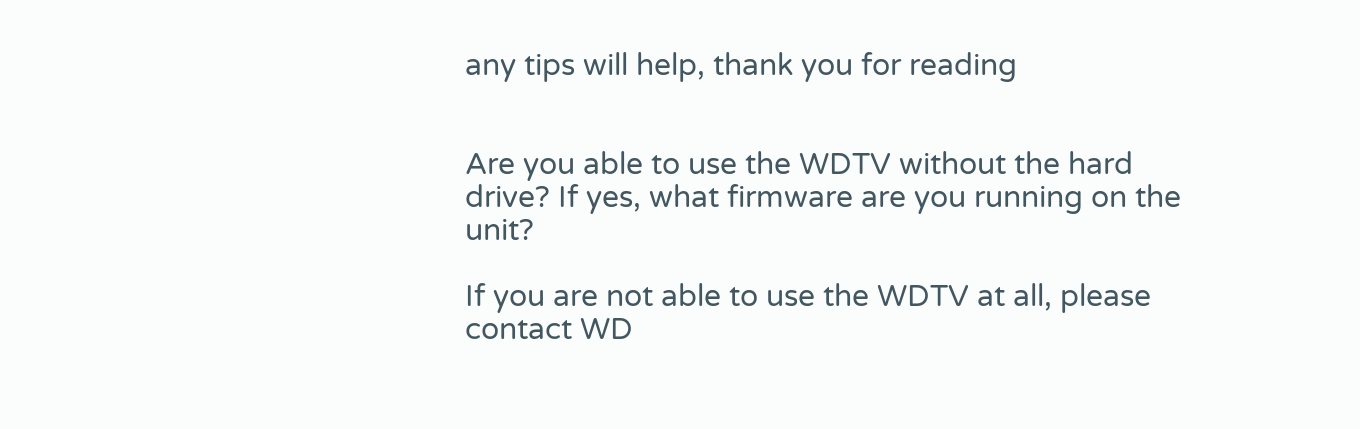any tips will help, thank you for reading


Are you able to use the WDTV without the hard drive? If yes, what firmware are you running on the unit?

If you are not able to use the WDTV at all, please contact WD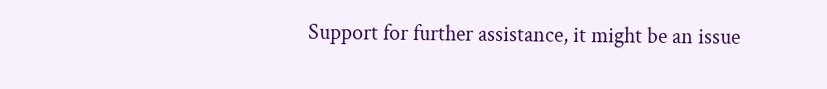Support for further assistance, it might be an issue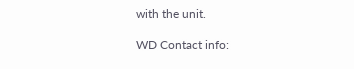with the unit.

WD Contact info: